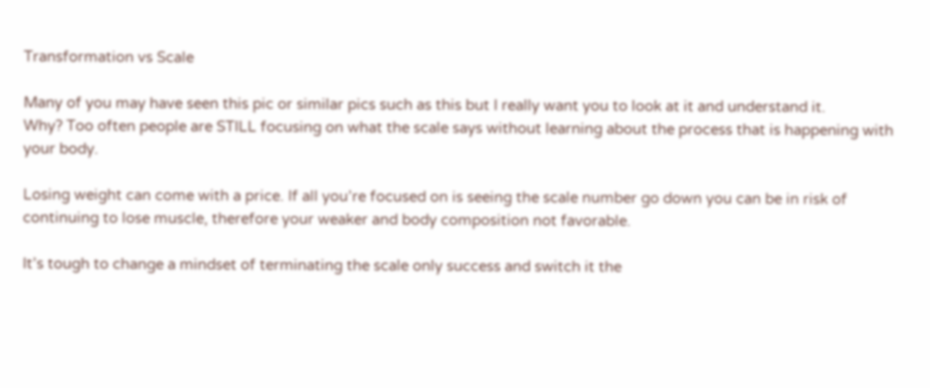Transformation vs Scale

Many of you may have seen this pic or similar pics such as this but I really want you to look at it and understand it.
Why? Too often people are STILL focusing on what the scale says without learning about the process that is happening with your body.

Losing weight can come with a price. If all you’re focused on is seeing the scale number go down you can be in risk of continuing to lose muscle, therefore your weaker and body composition not favorable.

It’s tough to change a mindset of terminating the scale only success and switch it the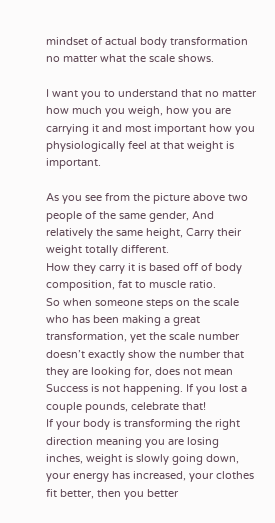mindset of actual body transformation no matter what the scale shows.

I want you to understand that no matter how much you weigh, how you are carrying it and most important how you physiologically feel at that weight is important.

As you see from the picture above two people of the same gender, And relatively the same height, Carry their weight totally different.
How they carry it is based off of body composition, fat to muscle ratio.
So when someone steps on the scale who has been making a great transformation, yet the scale number doesn’t exactly show the number that they are looking for, does not mean Success is not happening. If you lost a couple pounds, celebrate that!
If your body is transforming the right direction meaning you are losing inches, weight is slowly going down, your energy has increased, your clothes fit better, then you better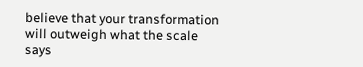believe that your transformation will outweigh what the scale says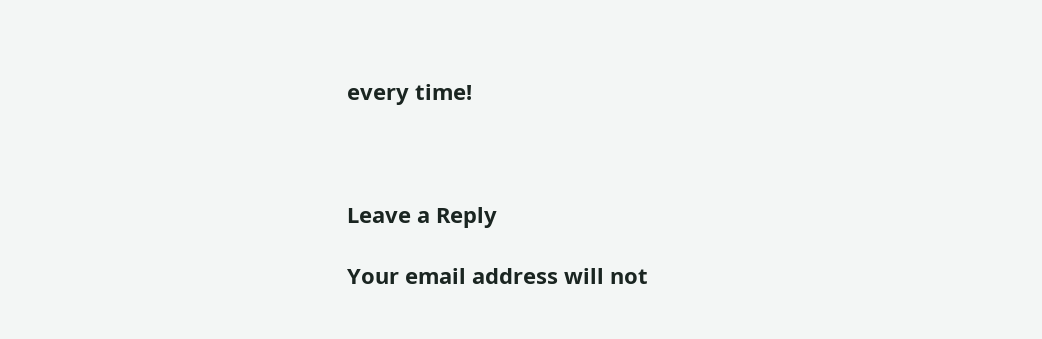every time!



Leave a Reply

Your email address will not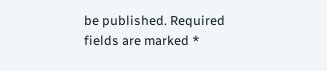be published. Required fields are marked *